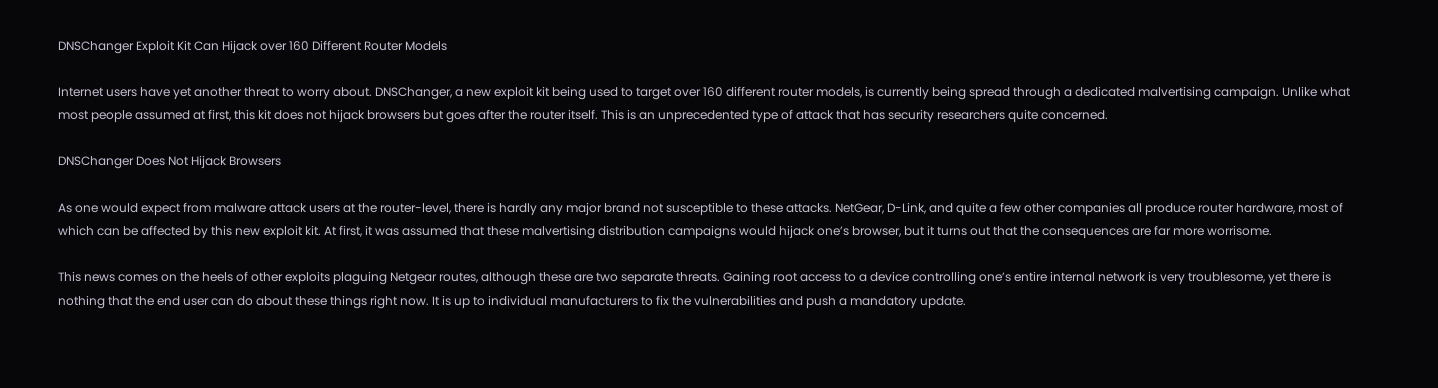DNSChanger Exploit Kit Can Hijack over 160 Different Router Models

Internet users have yet another threat to worry about. DNSChanger, a new exploit kit being used to target over 160 different router models, is currently being spread through a dedicated malvertising campaign. Unlike what most people assumed at first, this kit does not hijack browsers but goes after the router itself. This is an unprecedented type of attack that has security researchers quite concerned.

DNSChanger Does Not Hijack Browsers

As one would expect from malware attack users at the router-level, there is hardly any major brand not susceptible to these attacks. NetGear, D-Link, and quite a few other companies all produce router hardware, most of which can be affected by this new exploit kit. At first, it was assumed that these malvertising distribution campaigns would hijack one’s browser, but it turns out that the consequences are far more worrisome.

This news comes on the heels of other exploits plaguing Netgear routes, although these are two separate threats. Gaining root access to a device controlling one’s entire internal network is very troublesome, yet there is nothing that the end user can do about these things right now. It is up to individual manufacturers to fix the vulnerabilities and push a mandatory update.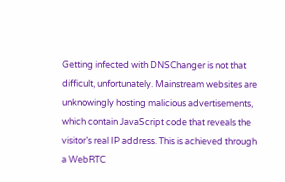Getting infected with DNSChanger is not that difficult, unfortunately. Mainstream websites are unknowingly hosting malicious advertisements, which contain JavaScript code that reveals the visitor’s real IP address. This is achieved through a WebRTC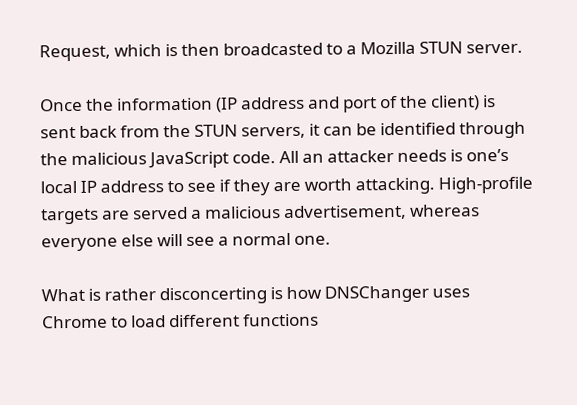Request, which is then broadcasted to a Mozilla STUN server.

Once the information (IP address and port of the client) is sent back from the STUN servers, it can be identified through the malicious JavaScript code. All an attacker needs is one’s local IP address to see if they are worth attacking. High-profile targets are served a malicious advertisement, whereas everyone else will see a normal one.

What is rather disconcerting is how DNSChanger uses Chrome to load different functions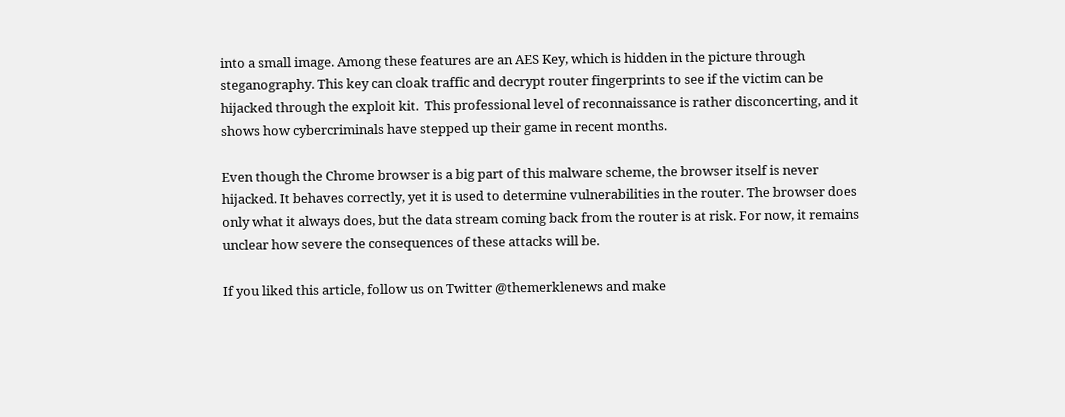into a small image. Among these features are an AES Key, which is hidden in the picture through steganography. This key can cloak traffic and decrypt router fingerprints to see if the victim can be hijacked through the exploit kit.  This professional level of reconnaissance is rather disconcerting, and it shows how cybercriminals have stepped up their game in recent months.

Even though the Chrome browser is a big part of this malware scheme, the browser itself is never hijacked. It behaves correctly, yet it is used to determine vulnerabilities in the router. The browser does only what it always does, but the data stream coming back from the router is at risk. For now, it remains unclear how severe the consequences of these attacks will be.

If you liked this article, follow us on Twitter @themerklenews and make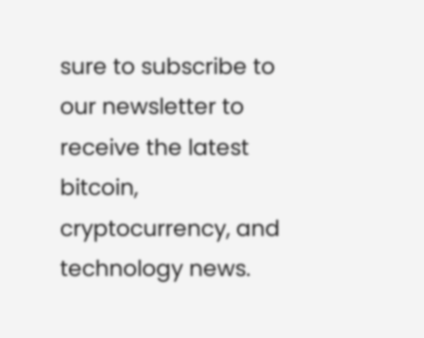sure to subscribe to our newsletter to receive the latest bitcoin, cryptocurrency, and technology news.